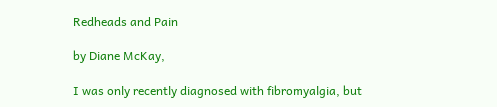Redheads and Pain

by Diane McKay,

I was only recently diagnosed with fibromyalgia, but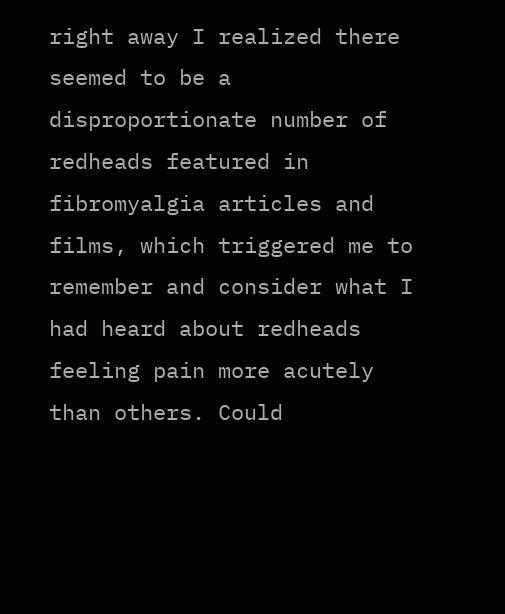right away I realized there seemed to be a disproportionate number of redheads featured in fibromyalgia articles and films, which triggered me to remember and consider what I had heard about redheads feeling pain more acutely than others. Could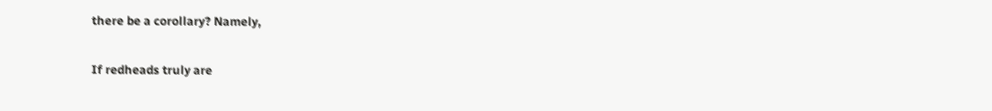there be a corollary? Namely,

If redheads truly are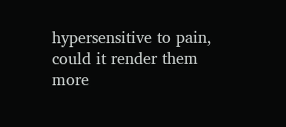hypersensitive to pain, could it render them more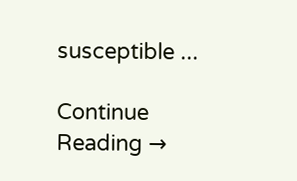susceptible ...

Continue Reading →